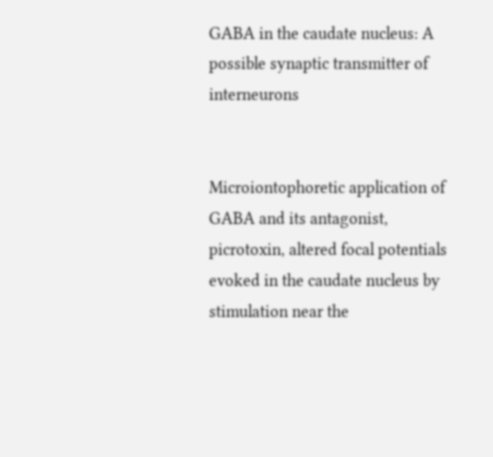GABA in the caudate nucleus: A possible synaptic transmitter of interneurons


Microiontophoretic application of GABA and its antagonist, picrotoxin, altered focal potentials evoked in the caudate nucleus by stimulation near the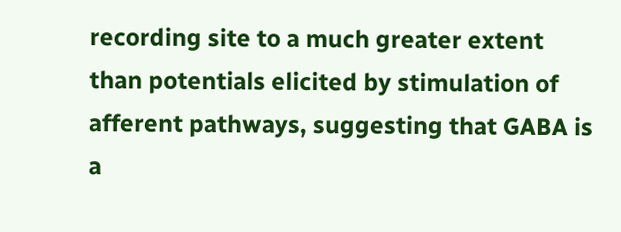recording site to a much greater extent than potentials elicited by stimulation of afferent pathways, suggesting that GABA is a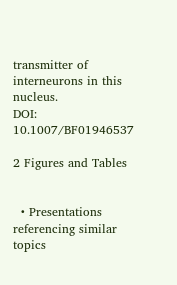transmitter of interneurons in this nucleus.
DOI: 10.1007/BF01946537

2 Figures and Tables


  • Presentations referencing similar topics